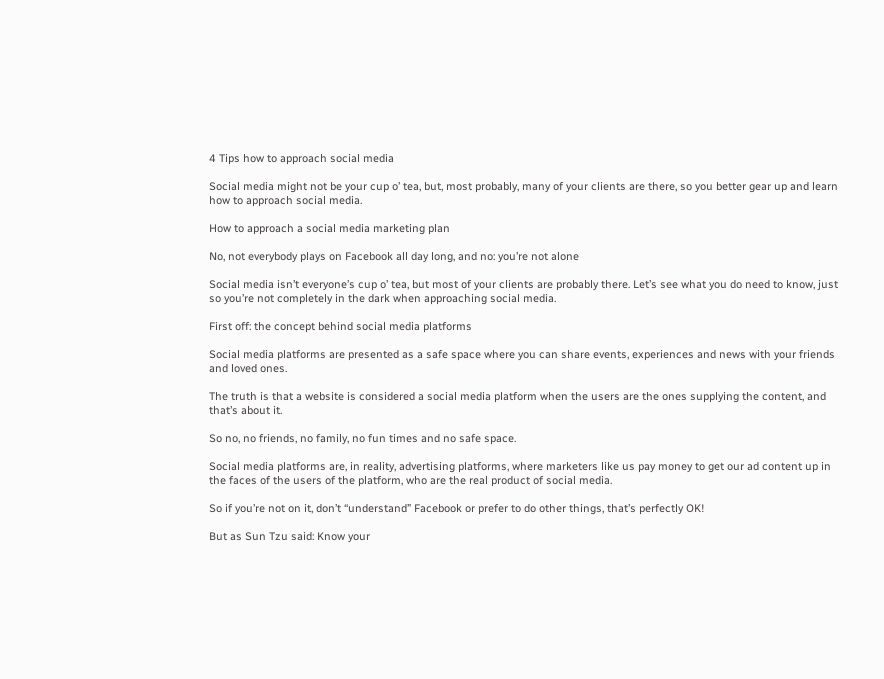4 Tips how to approach social media

Social media might not be your cup o’ tea, but, most probably, many of your clients are there, so you better gear up and learn how to approach social media.

How to approach a social media marketing plan

No, not everybody plays on Facebook all day long, and no: you’re not alone

Social media isn’t everyone’s cup o’ tea, but most of your clients are probably there. Let’s see what you do need to know, just so you’re not completely in the dark when approaching social media.

First off: the concept behind social media platforms

Social media platforms are presented as a safe space where you can share events, experiences and news with your friends and loved ones.

The truth is that a website is considered a social media platform when the users are the ones supplying the content, and that’s about it.

So no, no friends, no family, no fun times and no safe space.

Social media platforms are, in reality, advertising platforms, where marketers like us pay money to get our ad content up in the faces of the users of the platform, who are the real product of social media.

So if you’re not on it, don’t “understand” Facebook or prefer to do other things, that’s perfectly OK!

But as Sun Tzu said: Know your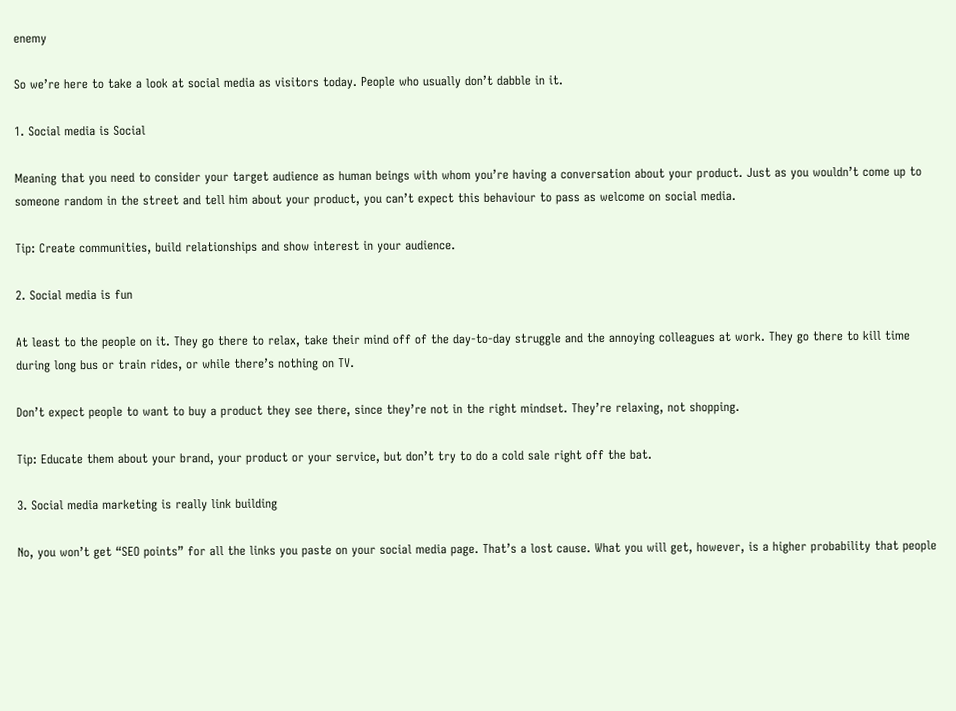enemy

So we’re here to take a look at social media as visitors today. People who usually don’t dabble in it.

1. Social media is Social

Meaning that you need to consider your target audience as human beings with whom you’re having a conversation about your product. Just as you wouldn’t come up to someone random in the street and tell him about your product, you can’t expect this behaviour to pass as welcome on social media.

Tip: Create communities, build relationships and show interest in your audience.

2. Social media is fun

At least to the people on it. They go there to relax, take their mind off of the day-to-day struggle and the annoying colleagues at work. They go there to kill time during long bus or train rides, or while there’s nothing on TV.

Don’t expect people to want to buy a product they see there, since they’re not in the right mindset. They’re relaxing, not shopping.

Tip: Educate them about your brand, your product or your service, but don’t try to do a cold sale right off the bat.

3. Social media marketing is really link building

No, you won’t get “SEO points” for all the links you paste on your social media page. That’s a lost cause. What you will get, however, is a higher probability that people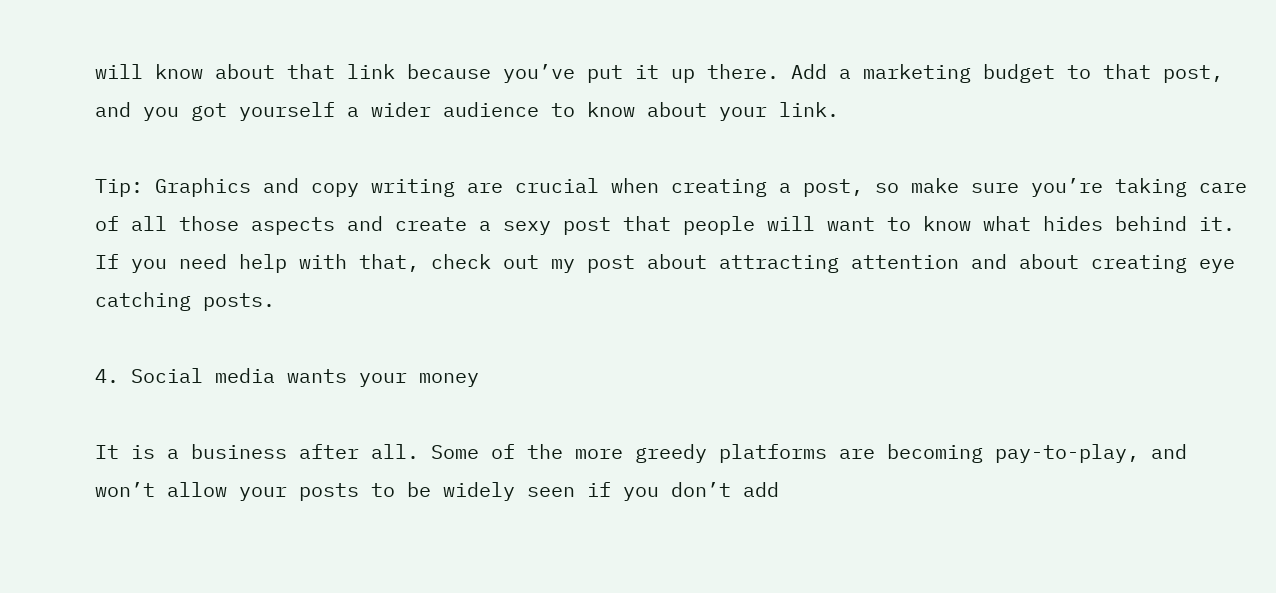will know about that link because you’ve put it up there. Add a marketing budget to that post, and you got yourself a wider audience to know about your link.

Tip: Graphics and copy writing are crucial when creating a post, so make sure you’re taking care of all those aspects and create a sexy post that people will want to know what hides behind it. If you need help with that, check out my post about attracting attention and about creating eye catching posts.

4. Social media wants your money

It is a business after all. Some of the more greedy platforms are becoming pay-to-play, and won’t allow your posts to be widely seen if you don’t add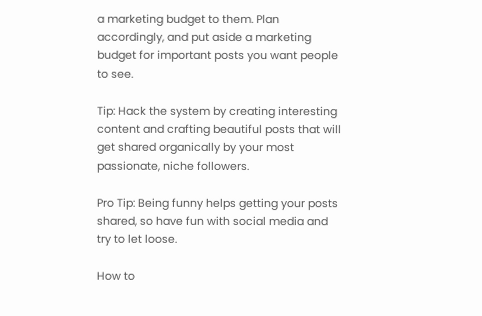a marketing budget to them. Plan accordingly, and put aside a marketing budget for important posts you want people to see.

Tip: Hack the system by creating interesting content and crafting beautiful posts that will get shared organically by your most passionate, niche followers.

Pro Tip: Being funny helps getting your posts shared, so have fun with social media and try to let loose.

How to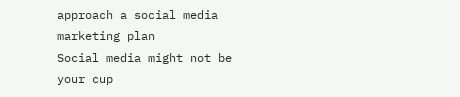approach a social media marketing plan
Social media might not be your cup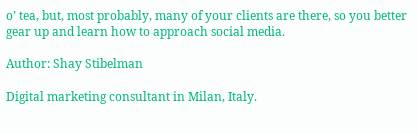o’ tea, but, most probably, many of your clients are there, so you better gear up and learn how to approach social media.

Author: Shay Stibelman

Digital marketing consultant in Milan, Italy.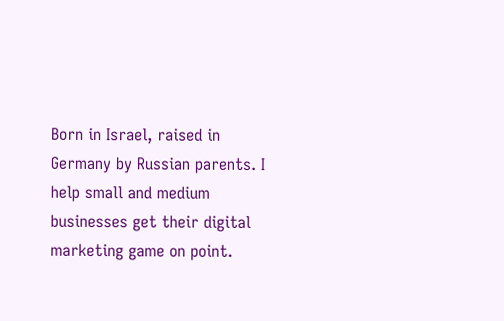Born in Israel, raised in Germany by Russian parents. I help small and medium businesses get their digital marketing game on point.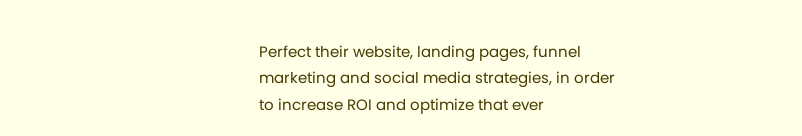Perfect their website, landing pages, funnel marketing and social media strategies, in order to increase ROI and optimize that ever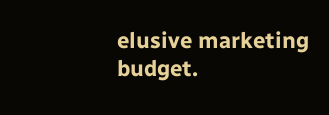elusive marketing budget.